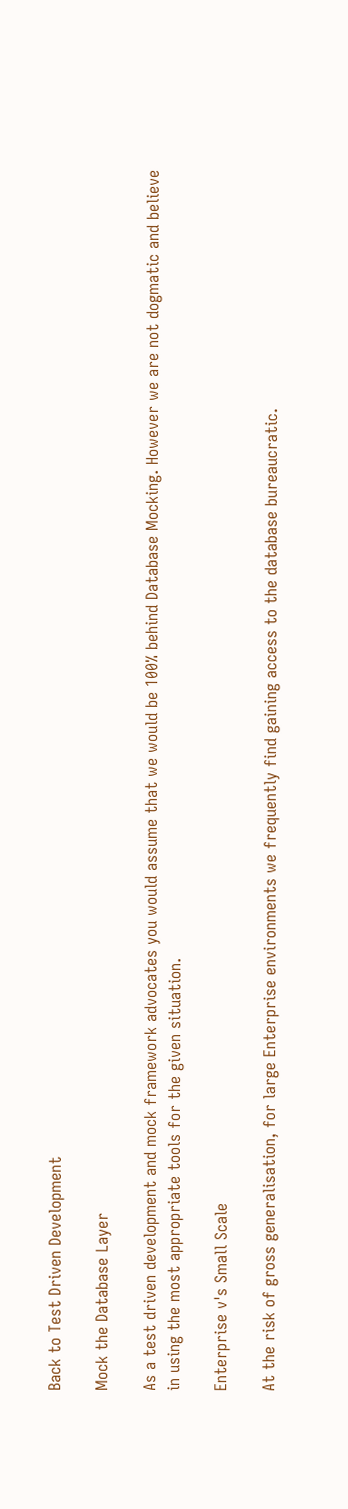Back to Test Driven Development

Mock the Database Layer

As a test driven development and mock framework advocates you would assume that we would be 100% behind Database Mocking. However we are not dogmatic and believe in using the most appropriate tools for the given situation.

Enterprise v's Small Scale

At the risk of gross generalisation, for large Enterprise environments we frequently find gaining access to the database bureaucratic.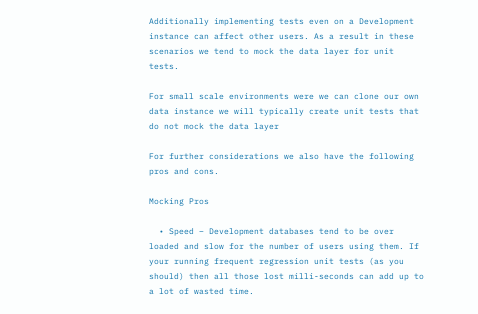Additionally implementing tests even on a Development instance can affect other users. As a result in these scenarios we tend to mock the data layer for unit tests.

For small scale environments were we can clone our own data instance we will typically create unit tests that do not mock the data layer

For further considerations we also have the following pros and cons.

Mocking Pros

  • Speed – Development databases tend to be over loaded and slow for the number of users using them. If your running frequent regression unit tests (as you should) then all those lost milli-seconds can add up to a lot of wasted time.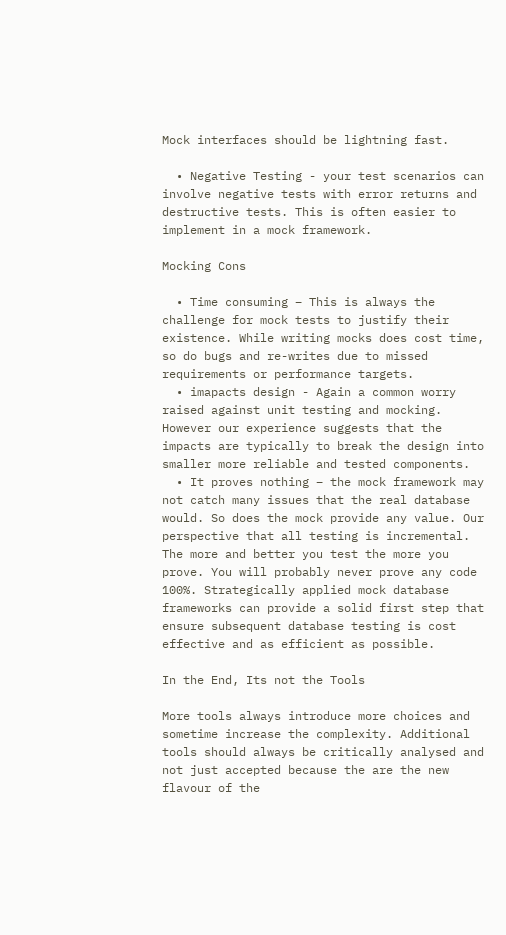Mock interfaces should be lightning fast.

  • Negative Testing - your test scenarios can involve negative tests with error returns and destructive tests. This is often easier to implement in a mock framework.

Mocking Cons

  • Time consuming – This is always the challenge for mock tests to justify their existence. While writing mocks does cost time, so do bugs and re-writes due to missed requirements or performance targets.
  • imapacts design - Again a common worry raised against unit testing and mocking. However our experience suggests that the impacts are typically to break the design into smaller more reliable and tested components.
  • It proves nothing – the mock framework may not catch many issues that the real database would. So does the mock provide any value. Our perspective that all testing is incremental. The more and better you test the more you prove. You will probably never prove any code 100%. Strategically applied mock database frameworks can provide a solid first step that ensure subsequent database testing is cost effective and as efficient as possible.

In the End, Its not the Tools

More tools always introduce more choices and sometime increase the complexity. Additional tools should always be critically analysed and not just accepted because the are the new flavour of the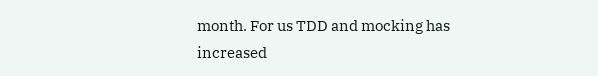month. For us TDD and mocking has increased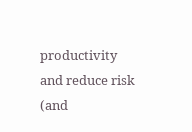productivity and reduce risk (and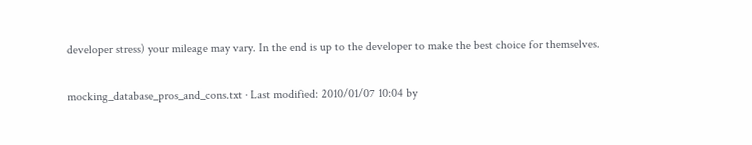developer stress) your mileage may vary. In the end is up to the developer to make the best choice for themselves.

mocking_database_pros_and_cons.txt · Last modified: 2010/01/07 10:04 by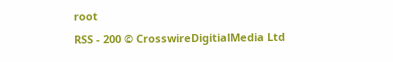root
RSS - 200 © CrosswireDigitialMedia Ltd